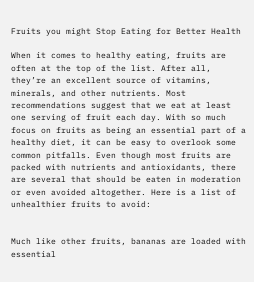Fruits you might Stop Eating for Better Health

When it comes to healthy eating, fruits are often at the top of the list. After all, they’re an excellent source of vitamins, minerals, and other nutrients. Most recommendations suggest that we eat at least one serving of fruit each day. With so much focus on fruits as being an essential part of a healthy diet, it can be easy to overlook some common pitfalls. Even though most fruits are packed with nutrients and antioxidants, there are several that should be eaten in moderation or even avoided altogether. Here is a list of unhealthier fruits to avoid:


Much like other fruits, bananas are loaded with essential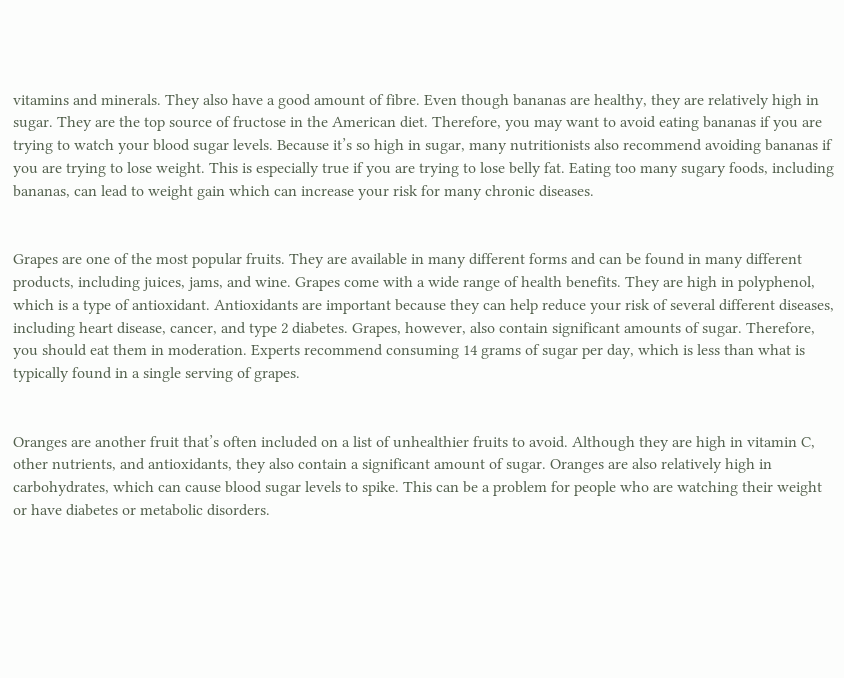vitamins and minerals. They also have a good amount of fibre. Even though bananas are healthy, they are relatively high in sugar. They are the top source of fructose in the American diet. Therefore, you may want to avoid eating bananas if you are trying to watch your blood sugar levels. Because it’s so high in sugar, many nutritionists also recommend avoiding bananas if you are trying to lose weight. This is especially true if you are trying to lose belly fat. Eating too many sugary foods, including bananas, can lead to weight gain which can increase your risk for many chronic diseases.


Grapes are one of the most popular fruits. They are available in many different forms and can be found in many different products, including juices, jams, and wine. Grapes come with a wide range of health benefits. They are high in polyphenol, which is a type of antioxidant. Antioxidants are important because they can help reduce your risk of several different diseases, including heart disease, cancer, and type 2 diabetes. Grapes, however, also contain significant amounts of sugar. Therefore, you should eat them in moderation. Experts recommend consuming 14 grams of sugar per day, which is less than what is typically found in a single serving of grapes.


Oranges are another fruit that’s often included on a list of unhealthier fruits to avoid. Although they are high in vitamin C, other nutrients, and antioxidants, they also contain a significant amount of sugar. Oranges are also relatively high in carbohydrates, which can cause blood sugar levels to spike. This can be a problem for people who are watching their weight or have diabetes or metabolic disorders.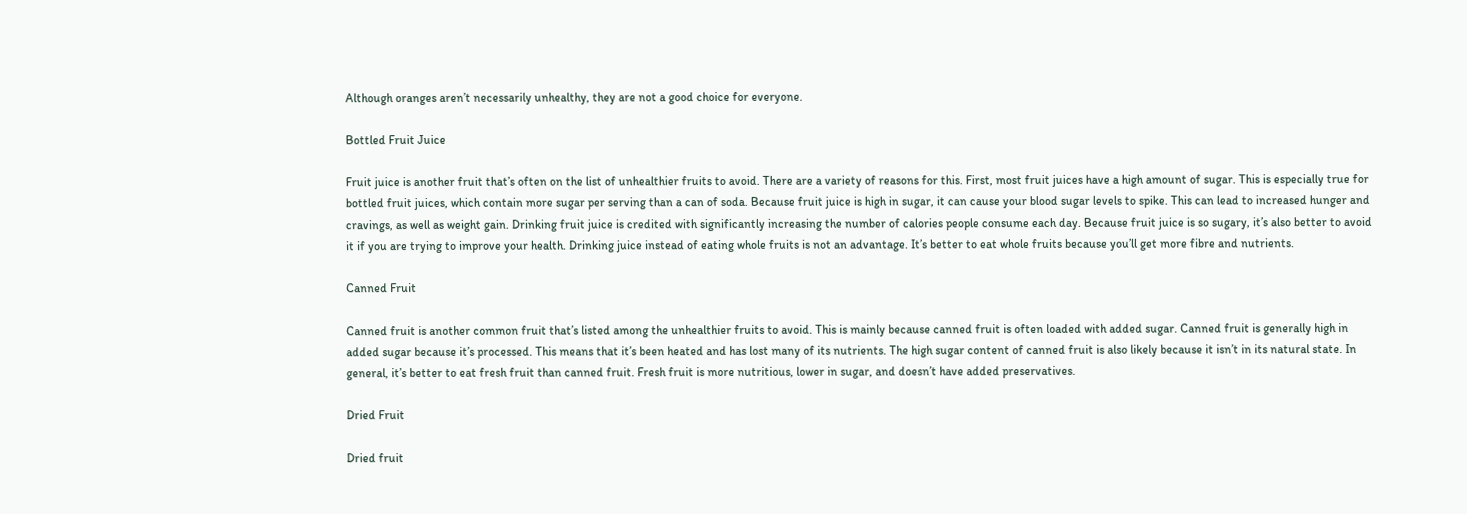Although oranges aren’t necessarily unhealthy, they are not a good choice for everyone.

Bottled Fruit Juice

Fruit juice is another fruit that’s often on the list of unhealthier fruits to avoid. There are a variety of reasons for this. First, most fruit juices have a high amount of sugar. This is especially true for bottled fruit juices, which contain more sugar per serving than a can of soda. Because fruit juice is high in sugar, it can cause your blood sugar levels to spike. This can lead to increased hunger and cravings, as well as weight gain. Drinking fruit juice is credited with significantly increasing the number of calories people consume each day. Because fruit juice is so sugary, it’s also better to avoid it if you are trying to improve your health. Drinking juice instead of eating whole fruits is not an advantage. It’s better to eat whole fruits because you’ll get more fibre and nutrients.

Canned Fruit

Canned fruit is another common fruit that’s listed among the unhealthier fruits to avoid. This is mainly because canned fruit is often loaded with added sugar. Canned fruit is generally high in added sugar because it’s processed. This means that it’s been heated and has lost many of its nutrients. The high sugar content of canned fruit is also likely because it isn’t in its natural state. In general, it’s better to eat fresh fruit than canned fruit. Fresh fruit is more nutritious, lower in sugar, and doesn’t have added preservatives.

Dried Fruit

Dried fruit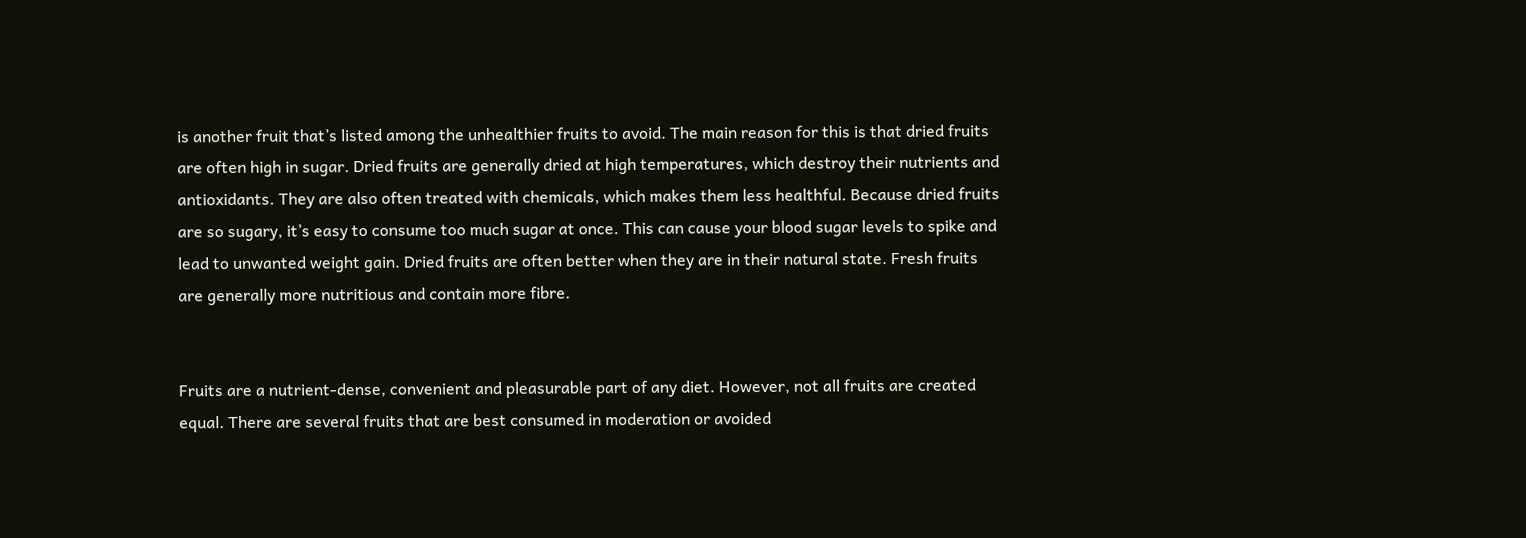is another fruit that’s listed among the unhealthier fruits to avoid. The main reason for this is that dried fruits are often high in sugar. Dried fruits are generally dried at high temperatures, which destroy their nutrients and antioxidants. They are also often treated with chemicals, which makes them less healthful. Because dried fruits are so sugary, it’s easy to consume too much sugar at once. This can cause your blood sugar levels to spike and lead to unwanted weight gain. Dried fruits are often better when they are in their natural state. Fresh fruits are generally more nutritious and contain more fibre.


Fruits are a nutrient-dense, convenient and pleasurable part of any diet. However, not all fruits are created equal. There are several fruits that are best consumed in moderation or avoided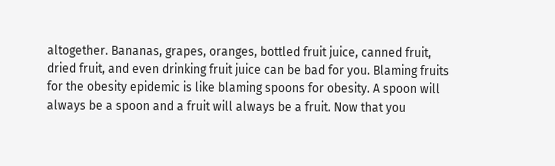altogether. Bananas, grapes, oranges, bottled fruit juice, canned fruit, dried fruit, and even drinking fruit juice can be bad for you. Blaming fruits for the obesity epidemic is like blaming spoons for obesity. A spoon will always be a spoon and a fruit will always be a fruit. Now that you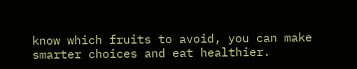know which fruits to avoid, you can make smarter choices and eat healthier.